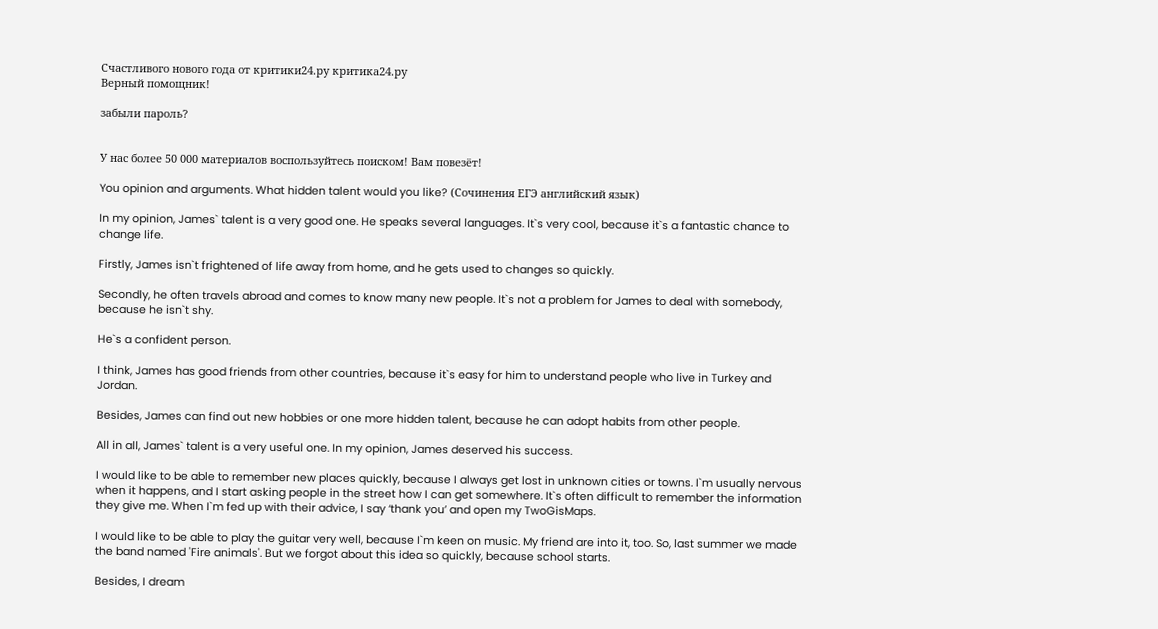Счастливого нового года от критики24.ру критика24.ру
Верный помощник!

забыли пароль?


У нас более 50 000 материалов воспользуйтесь поиском! Вам повезёт!

You opinion and arguments. What hidden talent would you like? (Сочинения ЕГЭ английский язык)

In my opinion, James` talent is a very good one. He speaks several languages. It`s very cool, because it`s a fantastic chance to change life.

Firstly, James isn`t frightened of life away from home, and he gets used to changes so quickly.

Secondly, he often travels abroad and comes to know many new people. It`s not a problem for James to deal with somebody, because he isn`t shy.

He`s a confident person.

I think, James has good friends from other countries, because it`s easy for him to understand people who live in Turkey and Jordan.

Besides, James can find out new hobbies or one more hidden talent, because he can adopt habits from other people.

All in all, James` talent is a very useful one. In my opinion, James deserved his success.

I would like to be able to remember new places quickly, because I always get lost in unknown cities or towns. I`m usually nervous when it happens, and I start asking people in the street how I can get somewhere. It`s often difficult to remember the information they give me. When I`m fed up with their advice, I say ‘thank you’ and open my TwoGisMaps.

I would like to be able to play the guitar very well, because I`m keen on music. My friend are into it, too. So, last summer we made the band named 'Fire animals'. But we forgot about this idea so quickly, because school starts.

Besides, I dream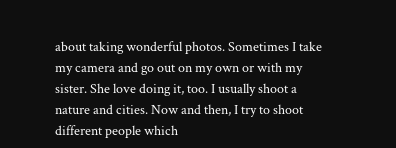about taking wonderful photos. Sometimes I take my camera and go out on my own or with my sister. She love doing it, too. I usually shoot a nature and cities. Now and then, I try to shoot different people which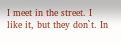I meet in the street. I like it, but they don`t. In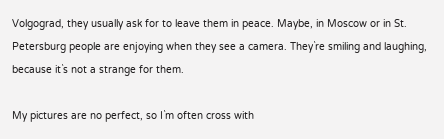Volgograd, they usually ask for to leave them in peace. Maybe, in Moscow or in St. Petersburg people are enjoying when they see a camera. They`re smiling and laughing, because it`s not a strange for them.

My pictures are no perfect, so I`m often cross with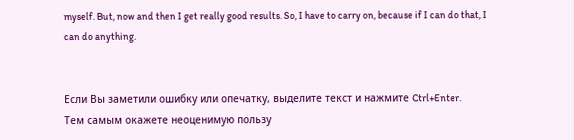myself. But, now and then I get really good results. So, I have to carry on, because if I can do that, I can do anything.


Если Вы заметили ошибку или опечатку, выделите текст и нажмите Ctrl+Enter.
Тем самым окажете неоценимую пользу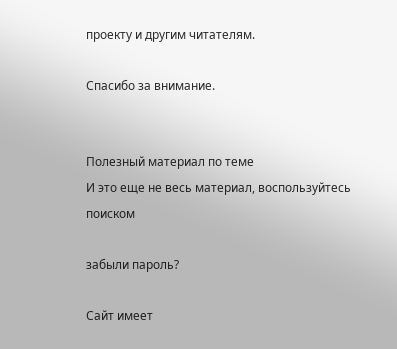проекту и другим читателям.

Спасибо за внимание.


Полезный материал по теме
И это еще не весь материал, воспользуйтесь поиском

забыли пароль?

Сайт имеет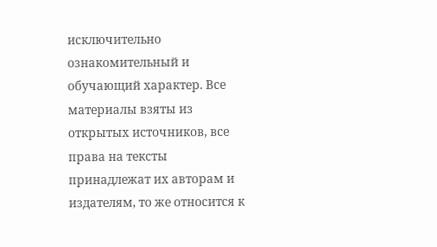исключительно ознакомительный и обучающий характер. Все материалы взяты из открытых источников, все права на тексты принадлежат их авторам и издателям, то же относится к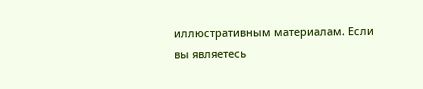иллюстративным материалам. Если вы являетесь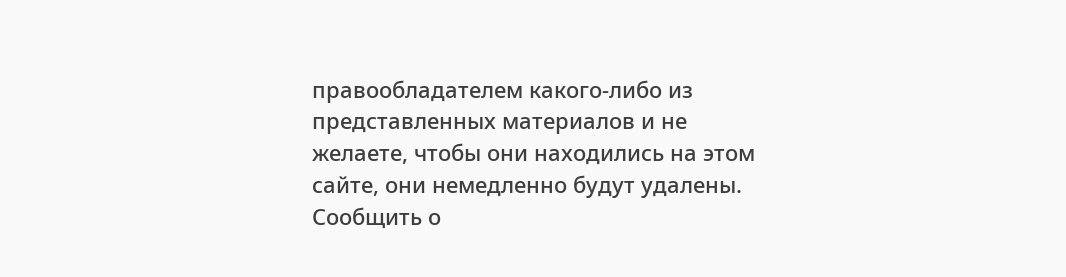правообладателем какого-либо из представленных материалов и не желаете, чтобы они находились на этом сайте, они немедленно будут удалены.
Сообщить о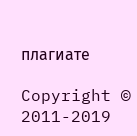плагиате

Copyright © 2011-2019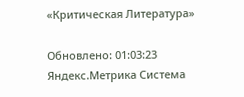«Критическая Литература»

Обновлено: 01:03:23
Яндекс.Метрика Система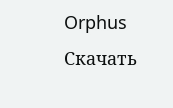Orphus Скачать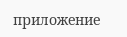приложение